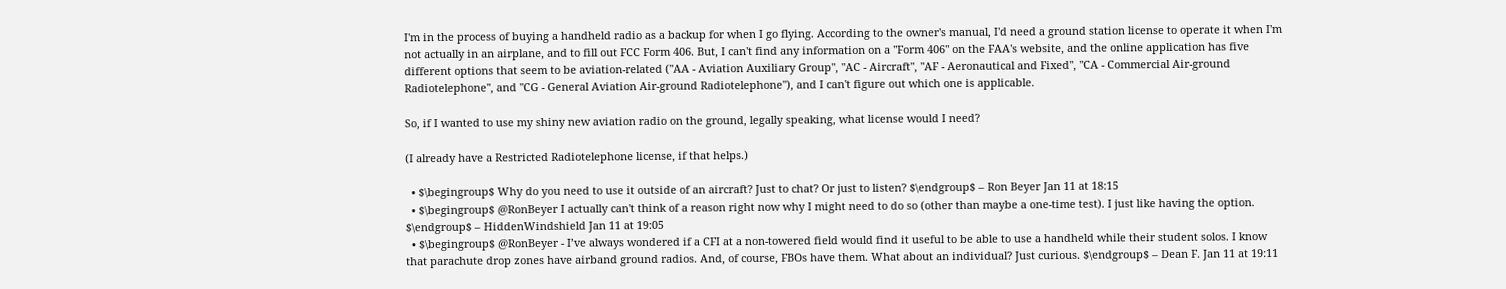I'm in the process of buying a handheld radio as a backup for when I go flying. According to the owner's manual, I'd need a ground station license to operate it when I'm not actually in an airplane, and to fill out FCC Form 406. But, I can't find any information on a "Form 406" on the FAA's website, and the online application has five different options that seem to be aviation-related ("AA - Aviation Auxiliary Group", "AC - Aircraft", "AF - Aeronautical and Fixed", "CA - Commercial Air-ground Radiotelephone", and "CG - General Aviation Air-ground Radiotelephone"), and I can't figure out which one is applicable.

So, if I wanted to use my shiny new aviation radio on the ground, legally speaking, what license would I need?

(I already have a Restricted Radiotelephone license, if that helps.)

  • $\begingroup$ Why do you need to use it outside of an aircraft? Just to chat? Or just to listen? $\endgroup$ – Ron Beyer Jan 11 at 18:15
  • $\begingroup$ @RonBeyer I actually can't think of a reason right now why I might need to do so (other than maybe a one-time test). I just like having the option. $\endgroup$ – HiddenWindshield Jan 11 at 19:05
  • $\begingroup$ @RonBeyer - I’ve always wondered if a CFI at a non-towered field would find it useful to be able to use a handheld while their student solos. I know that parachute drop zones have airband ground radios. And, of course, FBOs have them. What about an individual? Just curious. $\endgroup$ – Dean F. Jan 11 at 19:11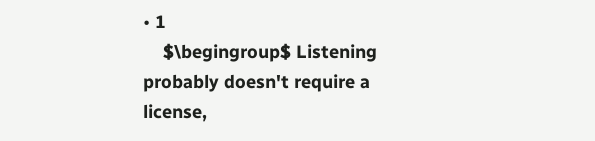• 1
    $\begingroup$ Listening probably doesn't require a license,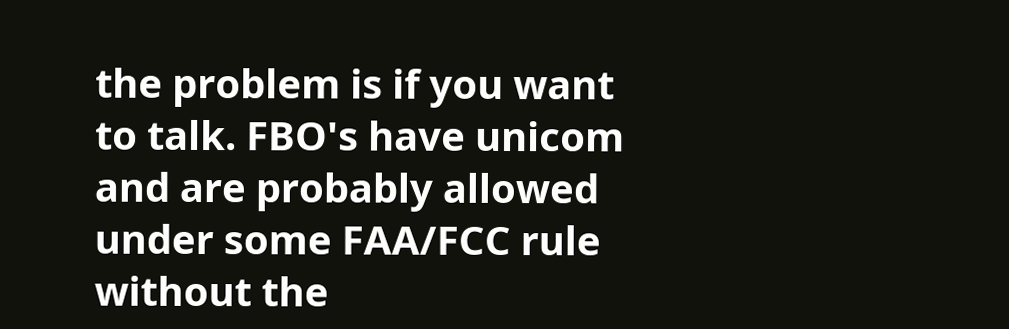the problem is if you want to talk. FBO's have unicom and are probably allowed under some FAA/FCC rule without the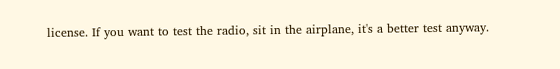license. If you want to test the radio, sit in the airplane, it's a better test anyway.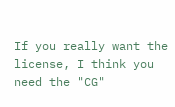If you really want the license, I think you need the "CG"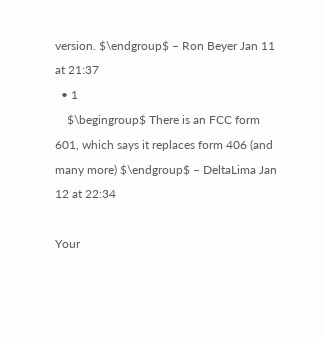version. $\endgroup$ – Ron Beyer Jan 11 at 21:37
  • 1
    $\begingroup$ There is an FCC form 601, which says it replaces form 406 (and many more) $\endgroup$ – DeltaLima Jan 12 at 22:34

Your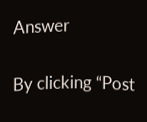Answer

By clicking “Post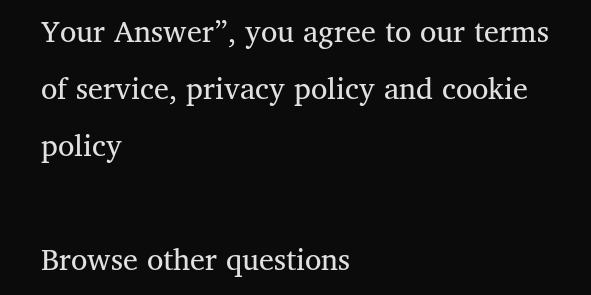Your Answer”, you agree to our terms of service, privacy policy and cookie policy

Browse other questions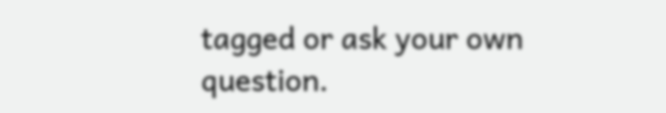tagged or ask your own question.